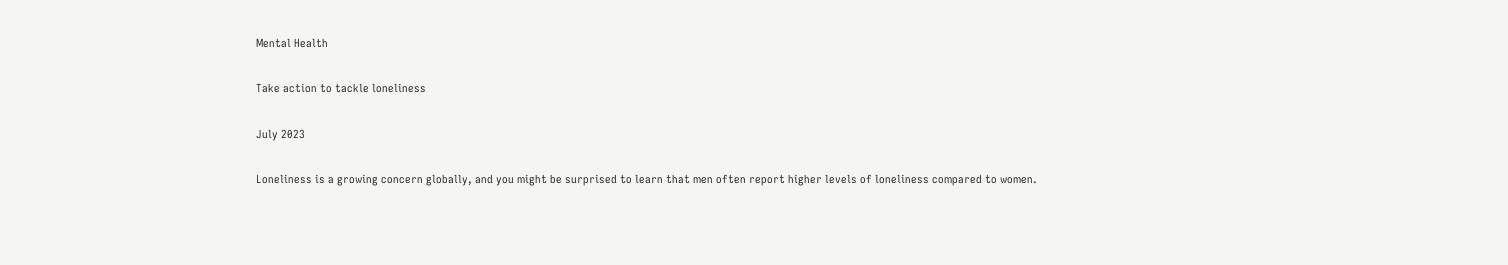Mental Health

Take action to tackle loneliness

July 2023

Loneliness is a growing concern globally, and you might be surprised to learn that men often report higher levels of loneliness compared to women.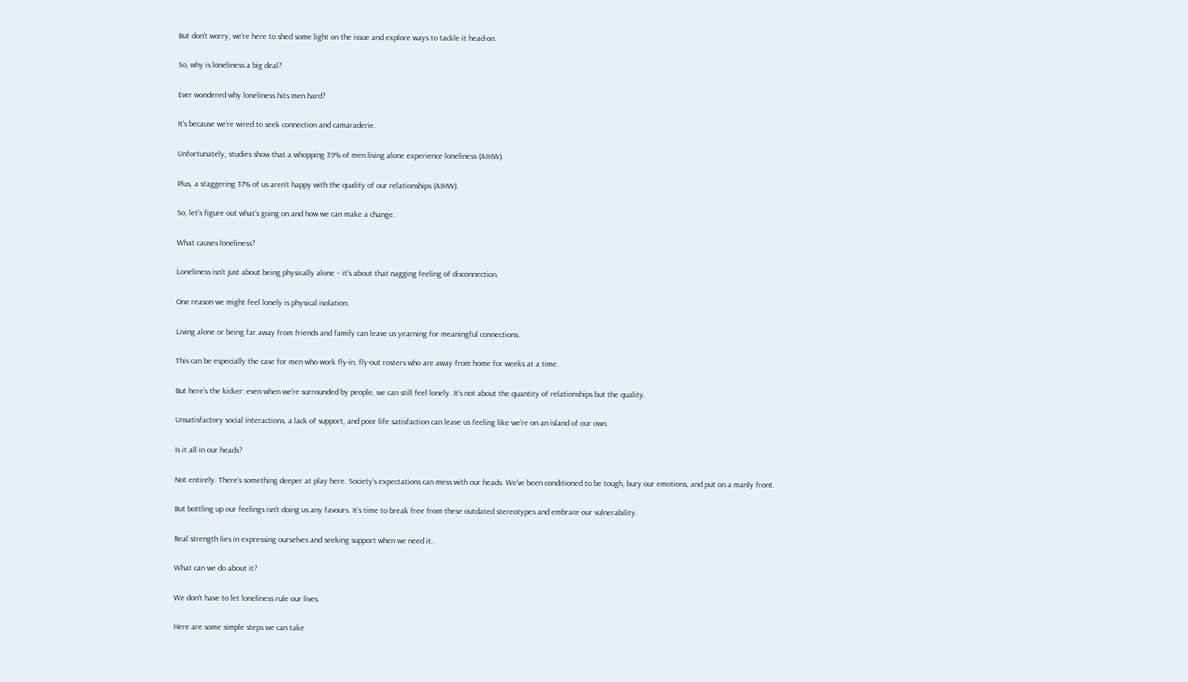But don’t worry, we’re here to shed some light on the issue and explore ways to tackle it head-on.

So, why is loneliness a big deal?

Ever wondered why loneliness hits men hard?

It’s because we’re wired to seek connection and camaraderie.

Unfortunately, studies show that a whopping 39% of men living alone experience loneliness (AIHW).

Plus, a staggering 37% of us aren’t happy with the quality of our relationships (AIHW).

So, let’s figure out what’s going on and how we can make a change.

What causes loneliness?

Loneliness isn’t just about being physically alone – it’s about that nagging feeling of disconnection.

One reason we might feel lonely is physical isolation.

Living alone or being far away from friends and family can leave us yearning for meaningful connections.

This can be especially the case for men who work fly-in, fly-out rosters who are away from home for weeks at a time.

But here’s the kicker: even when we’re surrounded by people, we can still feel lonely. It’s not about the quantity of relationships but the quality.

Unsatisfactory social interactions, a lack of support, and poor life satisfaction can leave us feeling like we’re on an island of our own.

Is it all in our heads?

Not entirely. There’s something deeper at play here. Society’s expectations can mess with our heads. We’ve been conditioned to be tough, bury our emotions, and put on a manly front.

But bottling up our feelings isn’t doing us any favours. It’s time to break free from these outdated stereotypes and embrace our vulnerability.

Real strength lies in expressing ourselves and seeking support when we need it.

What can we do about it?

We don’t have to let loneliness rule our lives.

Here are some simple steps we can take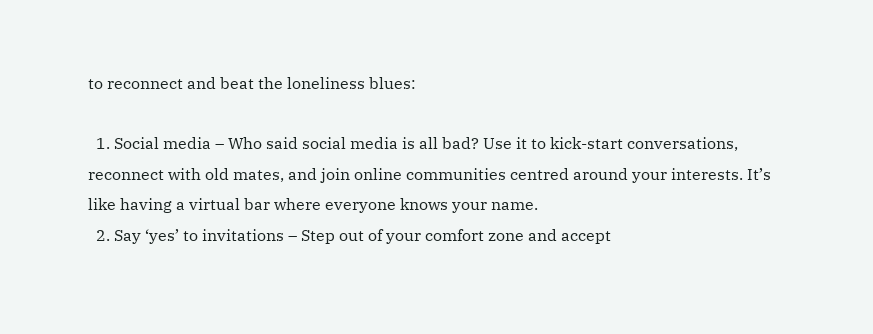to reconnect and beat the loneliness blues:

  1. Social media – Who said social media is all bad? Use it to kick-start conversations, reconnect with old mates, and join online communities centred around your interests. It’s like having a virtual bar where everyone knows your name.
  2. Say ‘yes’ to invitations – Step out of your comfort zone and accept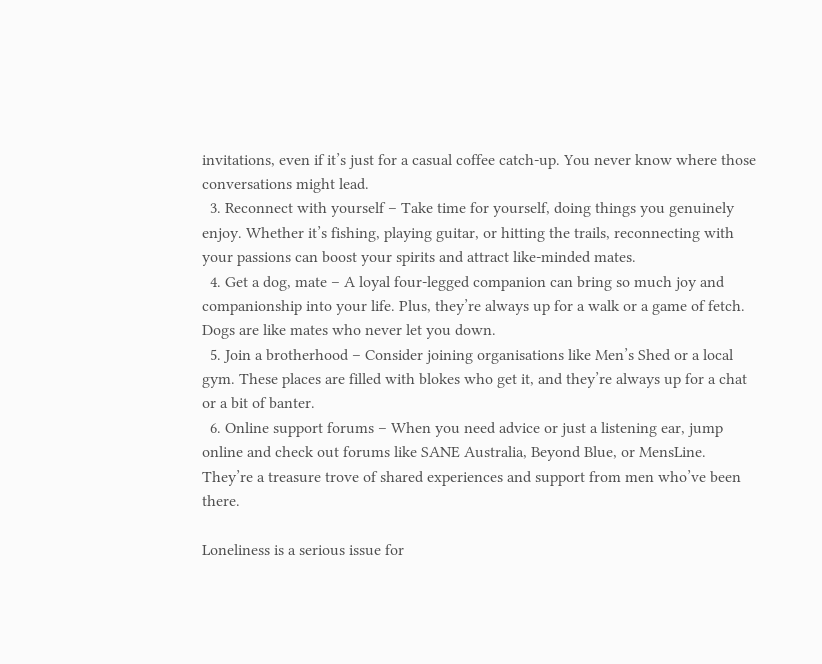invitations, even if it’s just for a casual coffee catch-up. You never know where those conversations might lead.
  3. Reconnect with yourself – Take time for yourself, doing things you genuinely enjoy. Whether it’s fishing, playing guitar, or hitting the trails, reconnecting with your passions can boost your spirits and attract like-minded mates.
  4. Get a dog, mate – A loyal four-legged companion can bring so much joy and companionship into your life. Plus, they’re always up for a walk or a game of fetch. Dogs are like mates who never let you down.
  5. Join a brotherhood – Consider joining organisations like Men’s Shed or a local gym. These places are filled with blokes who get it, and they’re always up for a chat or a bit of banter.
  6. Online support forums – When you need advice or just a listening ear, jump online and check out forums like SANE Australia, Beyond Blue, or MensLine. They’re a treasure trove of shared experiences and support from men who’ve been there.

Loneliness is a serious issue for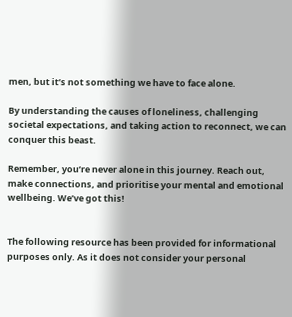men, but it’s not something we have to face alone.

By understanding the causes of loneliness, challenging societal expectations, and taking action to reconnect, we can conquer this beast.

Remember, you’re never alone in this journey. Reach out, make connections, and prioritise your mental and emotional wellbeing. We’ve got this!


The following resource has been provided for informational purposes only. As it does not consider your personal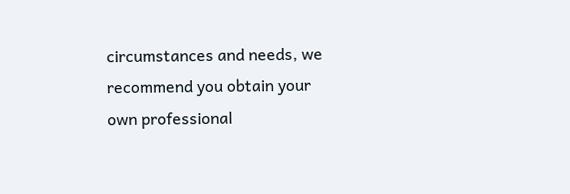circumstances and needs, we recommend you obtain your own professional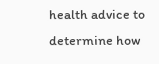health advice to determine how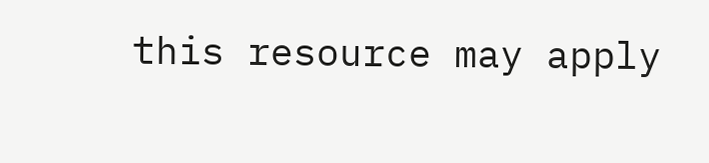this resource may apply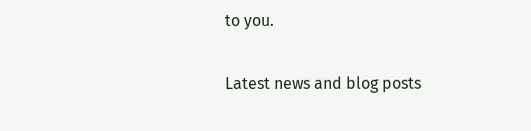to you.

Latest news and blog posts